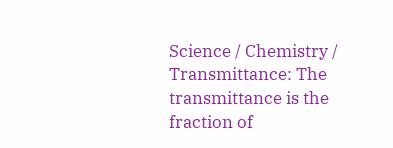Science / Chemistry / Transmittance: The transmittance is the fraction of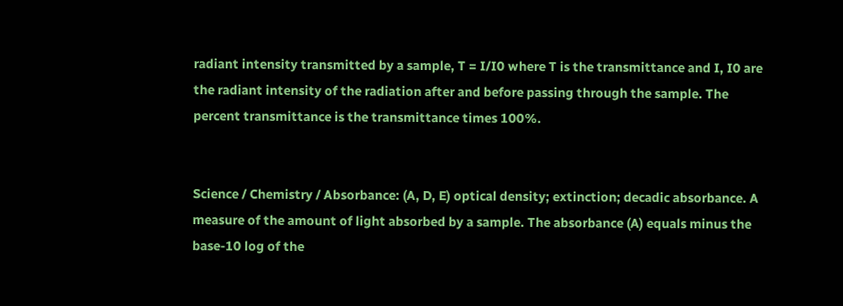radiant intensity transmitted by a sample, T = I/I0 where T is the transmittance and I, I0 are the radiant intensity of the radiation after and before passing through the sample. The percent transmittance is the transmittance times 100%.


Science / Chemistry / Absorbance: (A, D, E) optical density; extinction; decadic absorbance. A measure of the amount of light absorbed by a sample. The absorbance (A) equals minus the base-10 log of the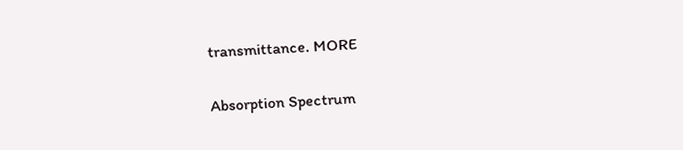transmittance. MORE

Absorption Spectrum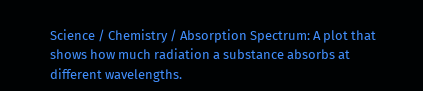Science / Chemistry / Absorption Spectrum: A plot that shows how much radiation a substance absorbs at different wavelengths.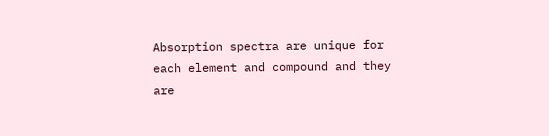Absorption spectra are unique for each element and compound and they are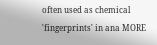often used as chemical 'fingerprints' in ana MORE